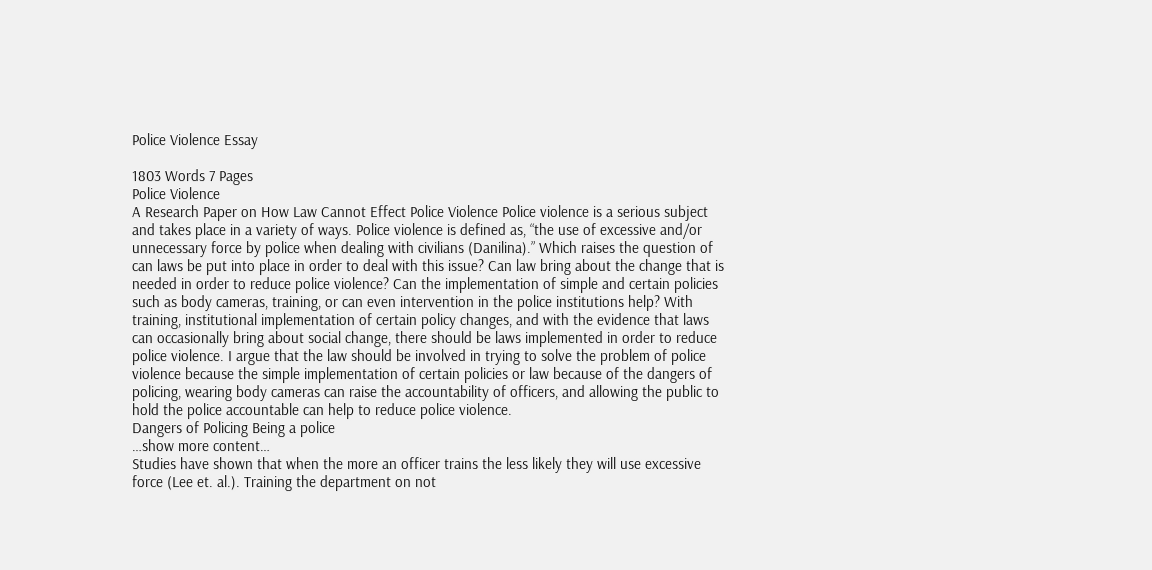Police Violence Essay

1803 Words 7 Pages
Police Violence
A Research Paper on How Law Cannot Effect Police Violence Police violence is a serious subject and takes place in a variety of ways. Police violence is defined as, “the use of excessive and/or unnecessary force by police when dealing with civilians (Danilina).” Which raises the question of can laws be put into place in order to deal with this issue? Can law bring about the change that is needed in order to reduce police violence? Can the implementation of simple and certain policies such as body cameras, training, or can even intervention in the police institutions help? With training, institutional implementation of certain policy changes, and with the evidence that laws can occasionally bring about social change, there should be laws implemented in order to reduce police violence. I argue that the law should be involved in trying to solve the problem of police violence because the simple implementation of certain policies or law because of the dangers of policing, wearing body cameras can raise the accountability of officers, and allowing the public to hold the police accountable can help to reduce police violence.
Dangers of Policing Being a police
…show more content…
Studies have shown that when the more an officer trains the less likely they will use excessive force (Lee et. al.). Training the department on not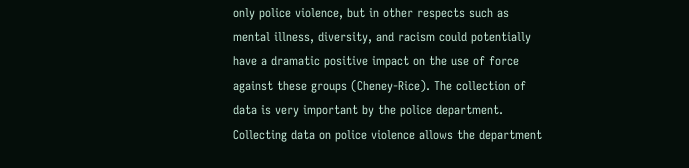only police violence, but in other respects such as mental illness, diversity, and racism could potentially have a dramatic positive impact on the use of force against these groups (Cheney-Rice). The collection of data is very important by the police department. Collecting data on police violence allows the department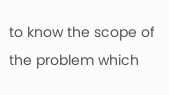to know the scope of the problem which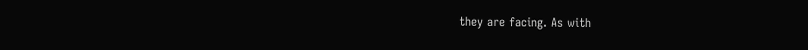they are facing. As with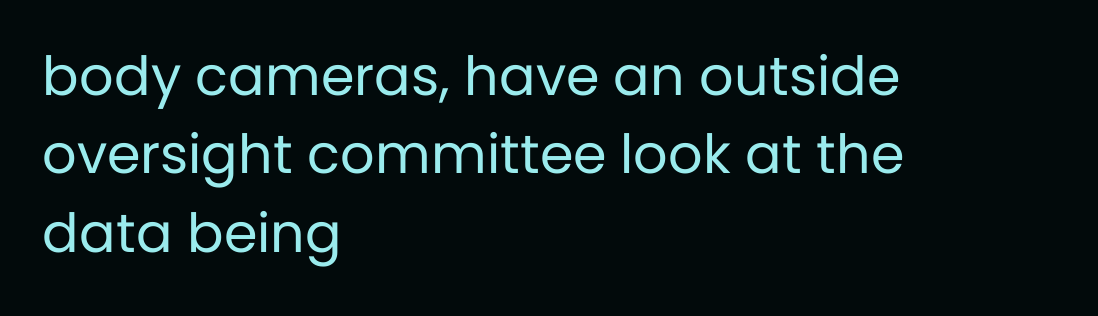body cameras, have an outside oversight committee look at the data being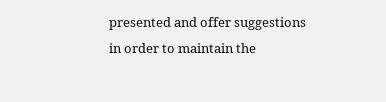presented and offer suggestions in order to maintain the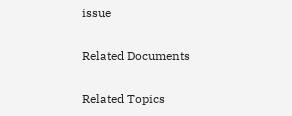issue

Related Documents

Related Topics